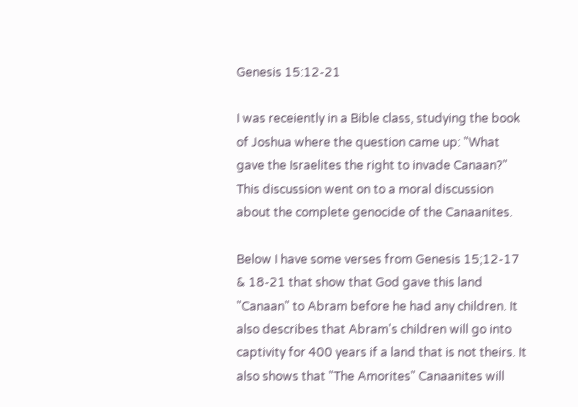Genesis 15:12-21

I was receiently in a Bible class, studying the book of Joshua where the question came up: "What gave the Israelites the right to invade Canaan?" This discussion went on to a moral discussion about the complete genocide of the Canaanites.

Below I have some verses from Genesis 15;12-17 & 18-21 that show that God gave this land "Canaan" to Abram before he had any children. It also describes that Abram's children will go into captivity for 400 years if a land that is not theirs. It also shows that "The Amorites" Canaanites will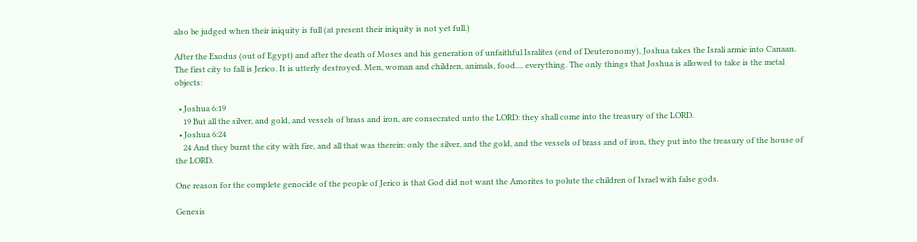also be judged when their iniquity is full (at present their iniquity is not yet full.)

After the Exodus (out of Egypt) and after the death of Moses and his generation of unfaithful Isralites (end of Deuteronomy), Joshua takes the Israli armie into Canaan. The first city to fall is Jerico. It is utterly destroyed. Men, woman and children, animals, food.... everything. The only things that Joshua is allowed to take is the metal objects:

  • Joshua 6:19
    19 But all the silver, and gold, and vessels of brass and iron, are consecrated unto the LORD: they shall come into the treasury of the LORD.
  • Joshua 6:24
    24 And they burnt the city with fire, and all that was therein: only the silver, and the gold, and the vessels of brass and of iron, they put into the treasury of the house of the LORD.

One reason for the complete genocide of the people of Jerico is that God did not want the Amorites to polute the children of Israel with false gods.

Genesis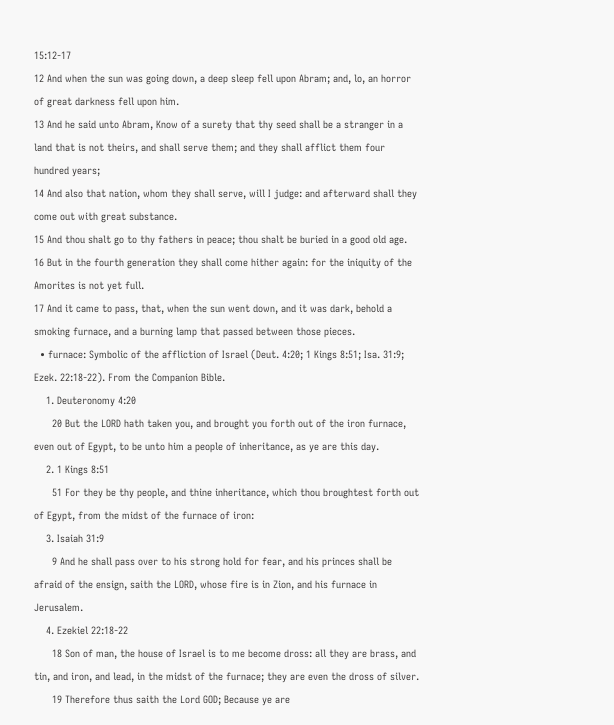15:12-17
12 And when the sun was going down, a deep sleep fell upon Abram; and, lo, an horror of great darkness fell upon him.
13 And he said unto Abram, Know of a surety that thy seed shall be a stranger in a land that is not theirs, and shall serve them; and they shall afflict them four hundred years;
14 And also that nation, whom they shall serve, will I judge: and afterward shall they come out with great substance.
15 And thou shalt go to thy fathers in peace; thou shalt be buried in a good old age.
16 But in the fourth generation they shall come hither again: for the iniquity of the Amorites is not yet full.
17 And it came to pass, that, when the sun went down, and it was dark, behold a smoking furnace, and a burning lamp that passed between those pieces.
  • furnace: Symbolic of the affliction of Israel (Deut. 4:20; 1 Kings 8:51; Isa. 31:9; Ezek. 22:18-22). From the Companion Bible.
    1. Deuteronomy 4:20
      20 But the LORD hath taken you, and brought you forth out of the iron furnace, even out of Egypt, to be unto him a people of inheritance, as ye are this day.
    2. 1 Kings 8:51
      51 For they be thy people, and thine inheritance, which thou broughtest forth out of Egypt, from the midst of the furnace of iron:
    3. Isaiah 31:9
      9 And he shall pass over to his strong hold for fear, and his princes shall be afraid of the ensign, saith the LORD, whose fire is in Zion, and his furnace in Jerusalem.
    4. Ezekiel 22:18-22
      18 Son of man, the house of Israel is to me become dross: all they are brass, and tin, and iron, and lead, in the midst of the furnace; they are even the dross of silver.
      19 Therefore thus saith the Lord GOD; Because ye are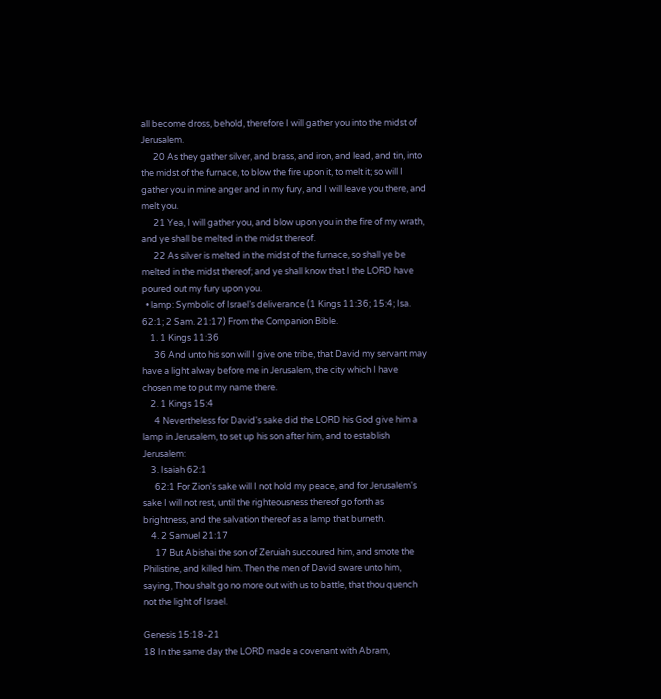all become dross, behold, therefore I will gather you into the midst of Jerusalem.
      20 As they gather silver, and brass, and iron, and lead, and tin, into the midst of the furnace, to blow the fire upon it, to melt it; so will I gather you in mine anger and in my fury, and I will leave you there, and melt you.
      21 Yea, I will gather you, and blow upon you in the fire of my wrath, and ye shall be melted in the midst thereof.
      22 As silver is melted in the midst of the furnace, so shall ye be melted in the midst thereof; and ye shall know that I the LORD have poured out my fury upon you.
  • lamp: Symbolic of Israel’s deliverance (1 Kings 11:36; 15:4; Isa. 62:1; 2 Sam. 21:17) From the Companion Bible.
    1. 1 Kings 11:36
      36 And unto his son will I give one tribe, that David my servant may have a light alway before me in Jerusalem, the city which I have chosen me to put my name there.
    2. 1 Kings 15:4
      4 Nevertheless for David's sake did the LORD his God give him a lamp in Jerusalem, to set up his son after him, and to establish Jerusalem:
    3. Isaiah 62:1
      62:1 For Zion's sake will I not hold my peace, and for Jerusalem's sake I will not rest, until the righteousness thereof go forth as brightness, and the salvation thereof as a lamp that burneth.
    4. 2 Samuel 21:17
      17 But Abishai the son of Zeruiah succoured him, and smote the Philistine, and killed him. Then the men of David sware unto him, saying, Thou shalt go no more out with us to battle, that thou quench not the light of Israel.

Genesis 15:18-21
18 In the same day the LORD made a covenant with Abram,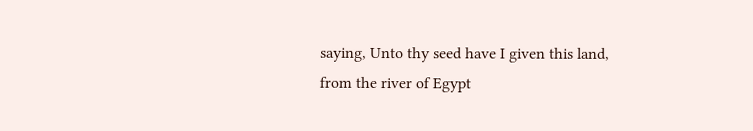saying, Unto thy seed have I given this land, from the river of Egypt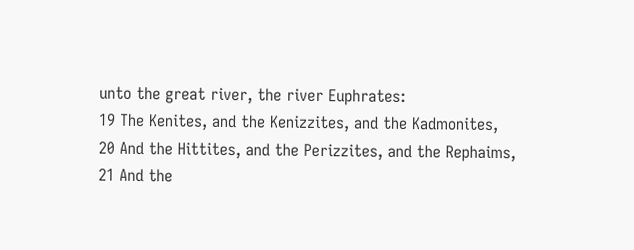unto the great river, the river Euphrates:
19 The Kenites, and the Kenizzites, and the Kadmonites,
20 And the Hittites, and the Perizzites, and the Rephaims,
21 And the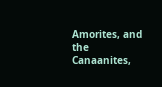Amorites, and the Canaanites,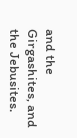and the Girgashites, and the Jebusites.